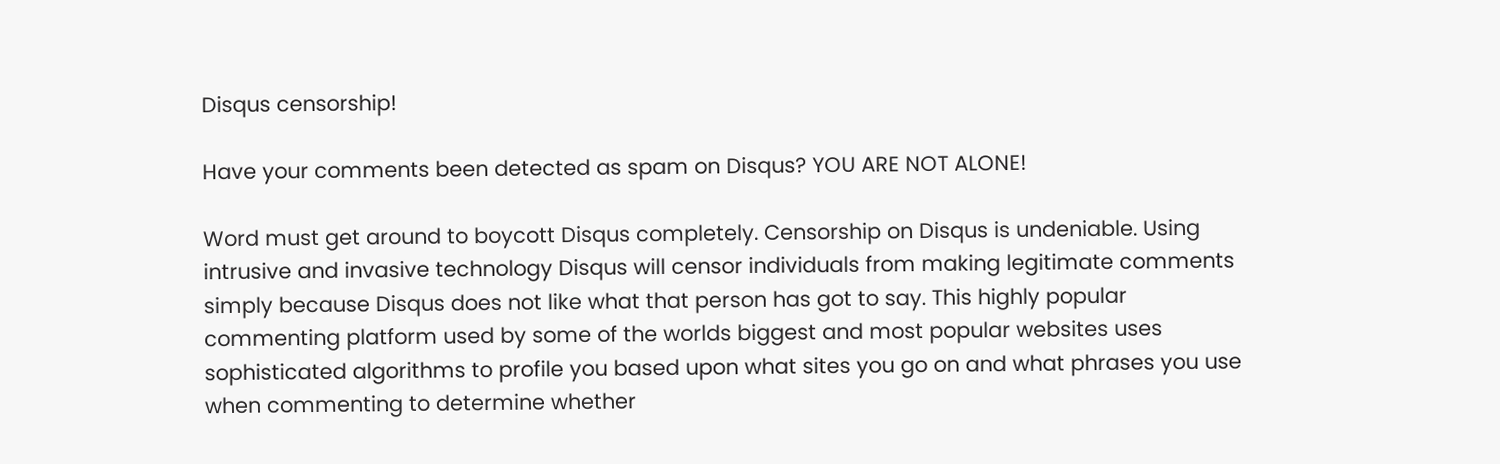Disqus censorship!

Have your comments been detected as spam on Disqus? YOU ARE NOT ALONE!

Word must get around to boycott Disqus completely. Censorship on Disqus is undeniable. Using intrusive and invasive technology Disqus will censor individuals from making legitimate comments simply because Disqus does not like what that person has got to say. This highly popular commenting platform used by some of the worlds biggest and most popular websites uses sophisticated algorithms to profile you based upon what sites you go on and what phrases you use when commenting to determine whether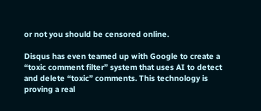or not you should be censored online.

Disqus has even teamed up with Google to create a “toxic comment filter” system that uses AI to detect and delete “toxic” comments. This technology is proving a real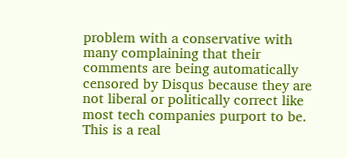problem with a conservative with many complaining that their comments are being automatically censored by Disqus because they are not liberal or politically correct like most tech companies purport to be. This is a real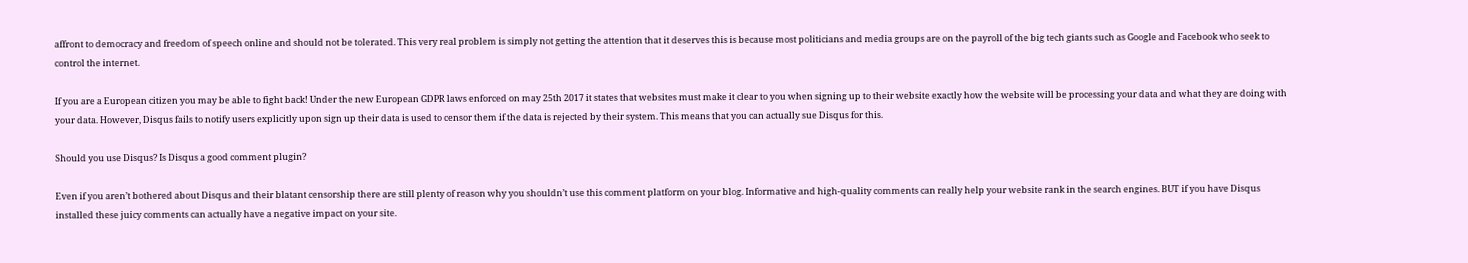affront to democracy and freedom of speech online and should not be tolerated. This very real problem is simply not getting the attention that it deserves this is because most politicians and media groups are on the payroll of the big tech giants such as Google and Facebook who seek to control the internet.

If you are a European citizen you may be able to fight back! Under the new European GDPR laws enforced on may 25th 2017 it states that websites must make it clear to you when signing up to their website exactly how the website will be processing your data and what they are doing with your data. However, Disqus fails to notify users explicitly upon sign up their data is used to censor them if the data is rejected by their system. This means that you can actually sue Disqus for this.

Should you use Disqus? Is Disqus a good comment plugin?

Even if you aren’t bothered about Disqus and their blatant censorship there are still plenty of reason why you shouldn’t use this comment platform on your blog. Informative and high-quality comments can really help your website rank in the search engines. BUT if you have Disqus installed these juicy comments can actually have a negative impact on your site.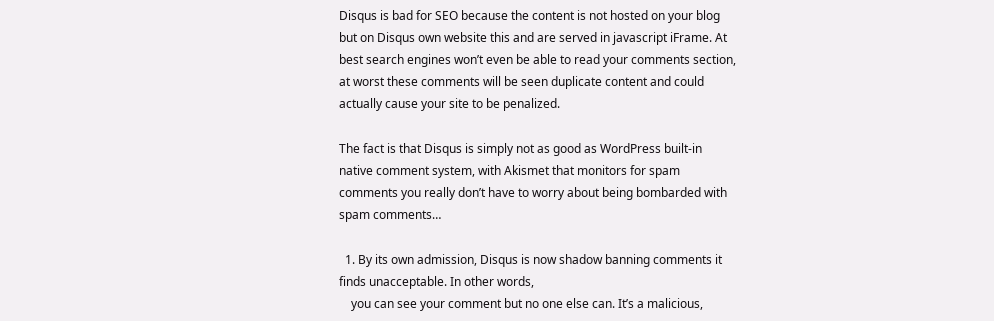Disqus is bad for SEO because the content is not hosted on your blog but on Disqus own website this and are served in javascript iFrame. At best search engines won’t even be able to read your comments section, at worst these comments will be seen duplicate content and could actually cause your site to be penalized.

The fact is that Disqus is simply not as good as WordPress built-in native comment system, with Akismet that monitors for spam comments you really don’t have to worry about being bombarded with spam comments…

  1. By its own admission, Disqus is now shadow banning comments it finds unacceptable. In other words,
    you can see your comment but no one else can. It’s a malicious,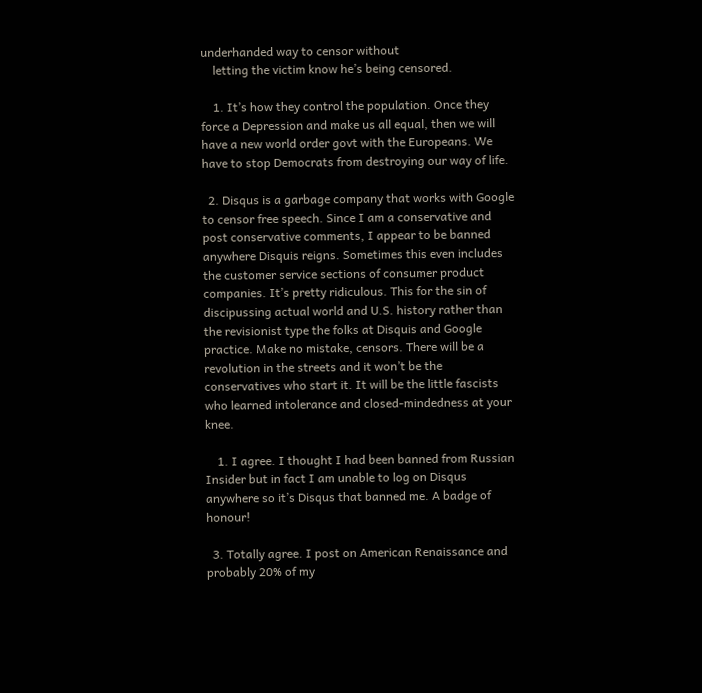underhanded way to censor without
    letting the victim know he’s being censored.

    1. It’s how they control the population. Once they force a Depression and make us all equal, then we will have a new world order govt with the Europeans. We have to stop Democrats from destroying our way of life.

  2. Disqus is a garbage company that works with Google to censor free speech. Since I am a conservative and post conservative comments, I appear to be banned anywhere Disquis reigns. Sometimes this even includes the customer service sections of consumer product companies. It’s pretty ridiculous. This for the sin of discipussing actual world and U.S. history rather than the revisionist type the folks at Disquis and Google practice. Make no mistake, censors. There will be a revolution in the streets and it won’t be the conservatives who start it. It will be the little fascists who learned intolerance and closed-mindedness at your knee.

    1. I agree. I thought I had been banned from Russian Insider but in fact I am unable to log on Disqus anywhere so it’s Disqus that banned me. A badge of honour!

  3. Totally agree. I post on American Renaissance and probably 20% of my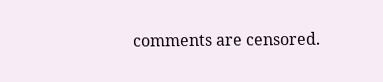comments are censored.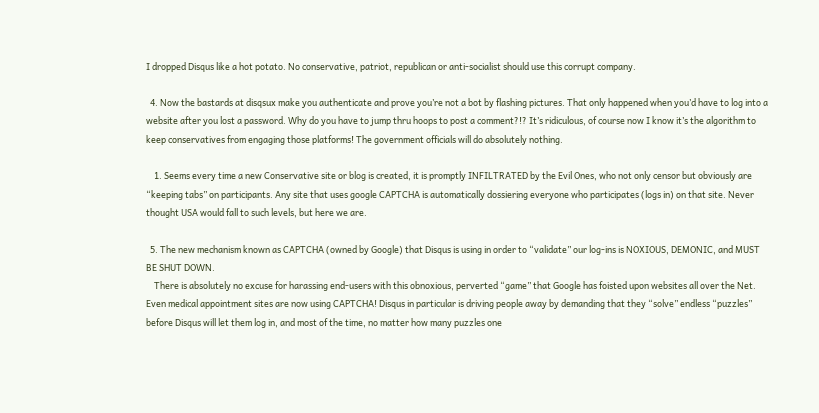I dropped Disqus like a hot potato. No conservative, patriot, republican or anti-socialist should use this corrupt company.

  4. Now the bastards at disqsux make you authenticate and prove you’re not a bot by flashing pictures. That only happened when you’d have to log into a website after you lost a password. Why do you have to jump thru hoops to post a comment?!? It’s ridiculous, of course now I know it’s the algorithm to keep conservatives from engaging those platforms! The government officials will do absolutely nothing.

    1. Seems every time a new Conservative site or blog is created, it is promptly INFILTRATED by the Evil Ones, who not only censor but obviously are “keeping tabs” on participants. Any site that uses google CAPTCHA is automatically dossiering everyone who participates (logs in) on that site. Never thought USA would fall to such levels, but here we are.

  5. The new mechanism known as CAPTCHA (owned by Google) that Disqus is using in order to “validate” our log-ins is NOXIOUS, DEMONIC, and MUST BE SHUT DOWN.
    There is absolutely no excuse for harassing end-users with this obnoxious, perverted “game” that Google has foisted upon websites all over the Net. Even medical appointment sites are now using CAPTCHA! Disqus in particular is driving people away by demanding that they “solve” endless “puzzles” before Disqus will let them log in, and most of the time, no matter how many puzzles one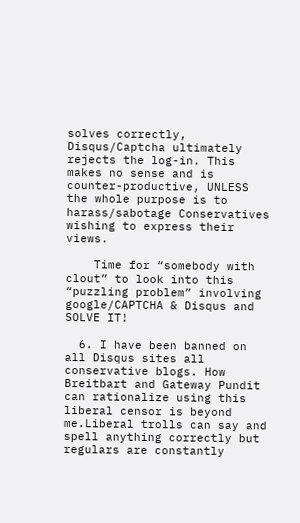solves correctly, Disqus/Captcha ultimately rejects the log-in. This makes no sense and is counter-productive, UNLESS the whole purpose is to harass/sabotage Conservatives wishing to express their views.

    Time for “somebody with clout” to look into this “puzzling problem” involving google/CAPTCHA & Disqus and SOLVE IT!

  6. I have been banned on all Disqus sites all conservative blogs. How Breitbart and Gateway Pundit can rationalize using this liberal censor is beyond me.Liberal trolls can say and spell anything correctly but regulars are constantly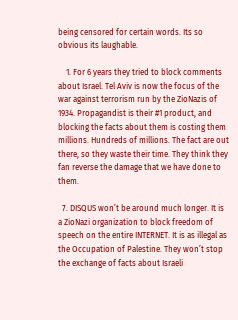being censored for certain words. Its so obvious its laughable.

    1. For 6 years they tried to block comments about Israel. Tel Aviv is now the focus of the war against terrorism run by the ZioNazis of 1934. Propagandist is their #1 product, and blocking the facts about them is costing them millions. Hundreds of millions. The fact are out there, so they waste their time. They think they fan reverse the damage that we have done to them.

  7. DISQUS won’t be around much longer. It is a ZioNazi organization to block freedom of speech on the entire INTERNET. It is as illegal as the Occupation of Palestine. They won’t stop the exchange of facts about Israeli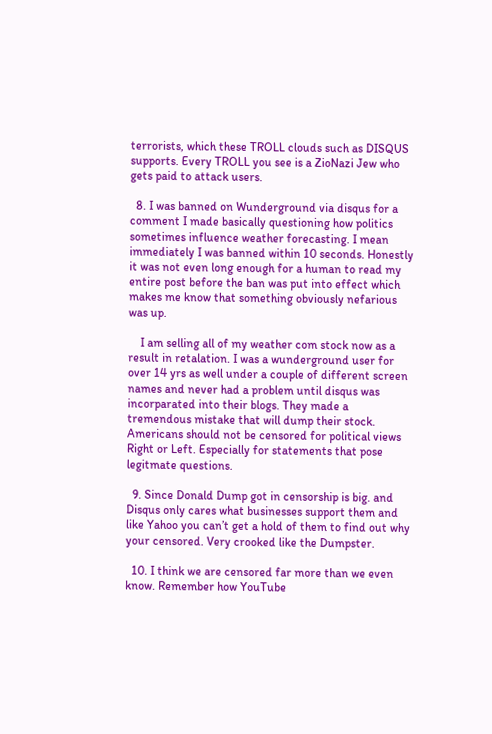terrorists, which these TROLL clouds such as DISQUS supports. Every TROLL you see is a ZioNazi Jew who gets paid to attack users.

  8. I was banned on Wunderground via disqus for a comment I made basically questioning how politics sometimes influence weather forecasting. I mean immediately I was banned within 10 seconds. Honestly it was not even long enough for a human to read my entire post before the ban was put into effect which makes me know that something obviously nefarious was up.

    I am selling all of my weather com stock now as a result in retalation. I was a wunderground user for over 14 yrs as well under a couple of different screen names and never had a problem until disqus was incorparated into their blogs. They made a tremendous mistake that will dump their stock. Americans should not be censored for political views Right or Left. Especially for statements that pose legitmate questions.

  9. Since Donald Dump got in censorship is big. and Disqus only cares what businesses support them and like Yahoo you can’t get a hold of them to find out why your censored. Very crooked like the Dumpster.

  10. I think we are censored far more than we even know. Remember how YouTube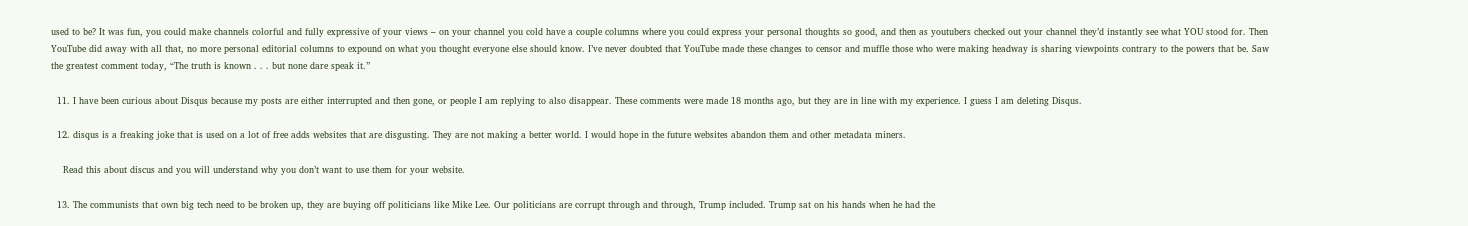used to be? It was fun, you could make channels colorful and fully expressive of your views – on your channel you cold have a couple columns where you could express your personal thoughts so good, and then as youtubers checked out your channel they’d instantly see what YOU stood for. Then YouTube did away with all that, no more personal editorial columns to expound on what you thought everyone else should know. I’ve never doubted that YouTube made these changes to censor and muffle those who were making headway is sharing viewpoints contrary to the powers that be. Saw the greatest comment today, “The truth is known . . . but none dare speak it.”

  11. I have been curious about Disqus because my posts are either interrupted and then gone, or people I am replying to also disappear. These comments were made 18 months ago, but they are in line with my experience. I guess I am deleting Disqus.

  12. disqus is a freaking joke that is used on a lot of free adds websites that are disgusting. They are not making a better world. I would hope in the future websites abandon them and other metadata miners.

    Read this about discus and you will understand why you don’t want to use them for your website.

  13. The communists that own big tech need to be broken up, they are buying off politicians like Mike Lee. Our politicians are corrupt through and through, Trump included. Trump sat on his hands when he had the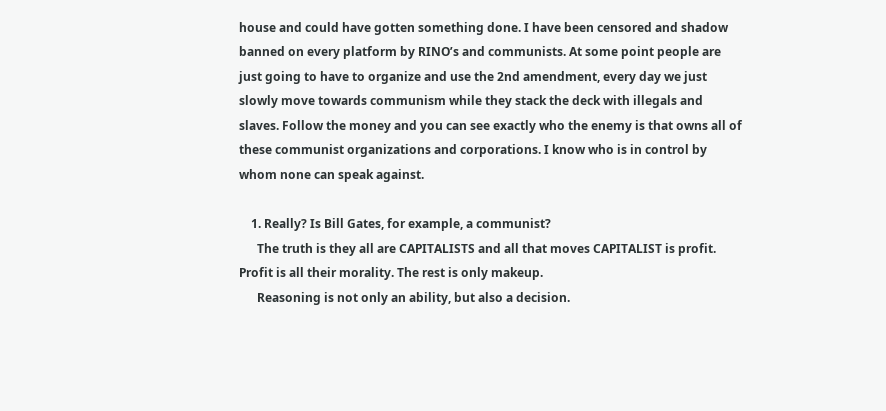house and could have gotten something done. I have been censored and shadow banned on every platform by RINO’s and communists. At some point people are just going to have to organize and use the 2nd amendment, every day we just slowly move towards communism while they stack the deck with illegals and slaves. Follow the money and you can see exactly who the enemy is that owns all of these communist organizations and corporations. I know who is in control by whom none can speak against.

    1. Really? Is Bill Gates, for example, a communist?
      The truth is they all are CAPITALISTS and all that moves CAPITALIST is profit. Profit is all their morality. The rest is only makeup.
      Reasoning is not only an ability, but also a decision.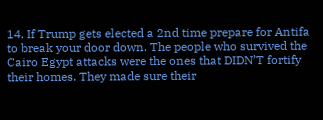14. If Trump gets elected a 2nd time prepare for Antifa to break your door down. The people who survived the Cairo Egypt attacks were the ones that DIDN’T fortify their homes. They made sure their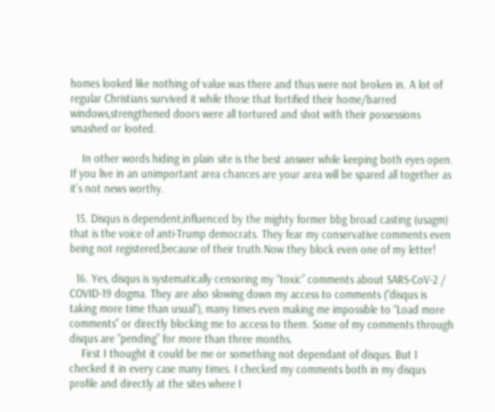homes looked like nothing of value was there and thus were not broken in. A lot of regular Christians survived it while those that fortified their home/barred windows,strengthened doors were all tortured and shot with their possessions smashed or looted.

    In other words hiding in plain site is the best answer while keeping both eyes open. If you live in an unimportant area chances are your area will be spared all together as it’s not news worthy.

  15. Disqus is dependent,influenced by the mighty former bbg broad casting (usagm) that is the voice of anti-Trump democrats. They fear my conservative comments even being not registered,because of their truth.Now they block even one of my letter!

  16. Yes, disqus is systematically censoring my “toxic” comments about SARS-CoV-2 / COVID-19 dogma. They are also slowing down my access to comments (“disqus is taking more time than usual”), many times even making me impossible to “Load more comments” or directly blocking me to access to them. Some of my comments through disqus are “pending” for more than three months.
    First I thought it could be me or something not dependant of disqus. But I checked it in every case many times. I checked my comments both in my disqus profile and directly at the sites where I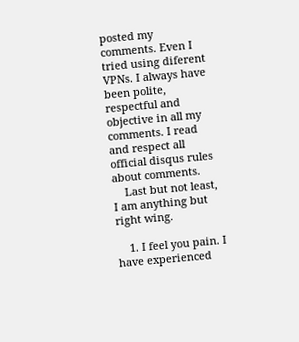posted my comments. Even I tried using diferent VPNs. I always have been polite, respectful and objective in all my comments. I read and respect all official disqus rules about comments.
    Last but not least, I am anything but right wing.

    1. I feel you pain. I have experienced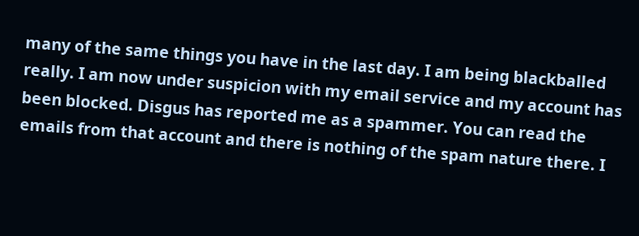many of the same things you have in the last day. I am being blackballed really. I am now under suspicion with my email service and my account has been blocked. Disgus has reported me as a spammer. You can read the emails from that account and there is nothing of the spam nature there. I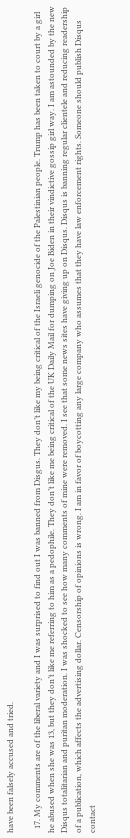have been falsely accused and tried.

  17. My comments are of the liberal variety and I was surprised to find out I was banned from Disgus. They don’t like my being critical of the Israeli genocide of the Palestinian people. Trump has been taken to court by a girl he abused when she was 13, but they don’t like me referring to him as a pedophile. They don’t like me being critical of the UK Daily Mail for dumping on Joe Biden in their vindictive gossip girl way. I am astounded by the new Disqus totalitarian and puritan moderation. I was shocked to see how many comments of mine were removed. I see that some news sites have giving up on Disqus. Disqus is banning regular clientele and reducing readership of a publication, which affects the advertising dollar. Censorship of opinions is wrong. I am in favor of boycotting any large company who assumes that they have law enforcement rights. Someone should publish Disqus contact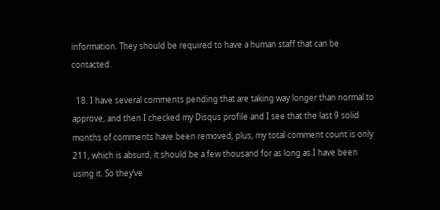information. They should be required to have a human staff that can be contacted.

  18. I have several comments pending that are taking way longer than normal to approve, and then I checked my Disqus profile and I see that the last 9 solid months of comments have been removed, plus, my total comment count is only 211, which is absurd, it should be a few thousand for as long as I have been using it. So they’ve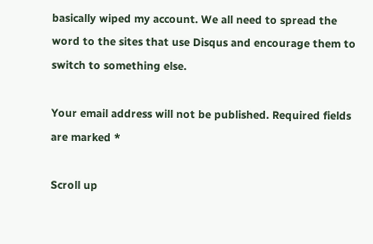basically wiped my account. We all need to spread the word to the sites that use Disqus and encourage them to switch to something else.

Your email address will not be published. Required fields are marked *

Scroll up